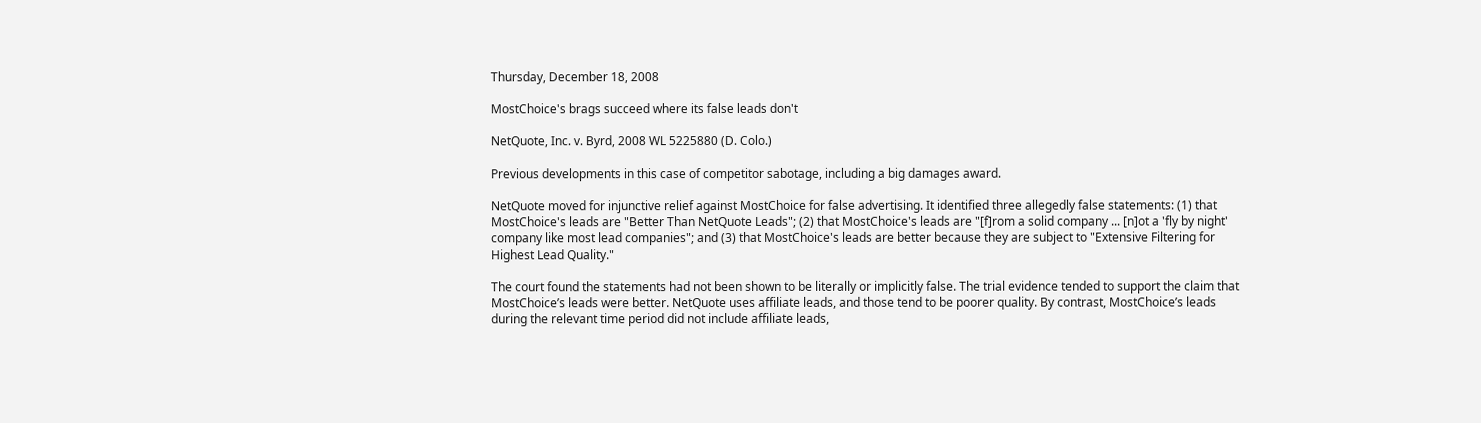Thursday, December 18, 2008

MostChoice's brags succeed where its false leads don't

NetQuote, Inc. v. Byrd, 2008 WL 5225880 (D. Colo.)

Previous developments in this case of competitor sabotage, including a big damages award.

NetQuote moved for injunctive relief against MostChoice for false advertising. It identified three allegedly false statements: (1) that MostChoice's leads are "Better Than NetQuote Leads"; (2) that MostChoice's leads are "[f]rom a solid company ... [n]ot a 'fly by night' company like most lead companies"; and (3) that MostChoice's leads are better because they are subject to "Extensive Filtering for Highest Lead Quality."

The court found the statements had not been shown to be literally or implicitly false. The trial evidence tended to support the claim that MostChoice’s leads were better. NetQuote uses affiliate leads, and those tend to be poorer quality. By contrast, MostChoice’s leads during the relevant time period did not include affiliate leads,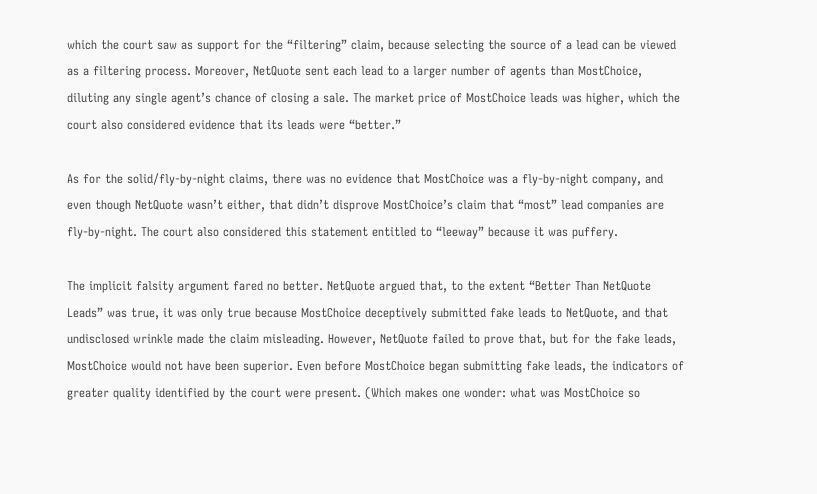which the court saw as support for the “filtering” claim, because selecting the source of a lead can be viewed as a filtering process. Moreover, NetQuote sent each lead to a larger number of agents than MostChoice, diluting any single agent’s chance of closing a sale. The market price of MostChoice leads was higher, which the court also considered evidence that its leads were “better.”

As for the solid/fly-by-night claims, there was no evidence that MostChoice was a fly-by-night company, and even though NetQuote wasn’t either, that didn’t disprove MostChoice’s claim that “most” lead companies are fly-by-night. The court also considered this statement entitled to “leeway” because it was puffery.

The implicit falsity argument fared no better. NetQuote argued that, to the extent “Better Than NetQuote Leads” was true, it was only true because MostChoice deceptively submitted fake leads to NetQuote, and that undisclosed wrinkle made the claim misleading. However, NetQuote failed to prove that, but for the fake leads, MostChoice would not have been superior. Even before MostChoice began submitting fake leads, the indicators of greater quality identified by the court were present. (Which makes one wonder: what was MostChoice so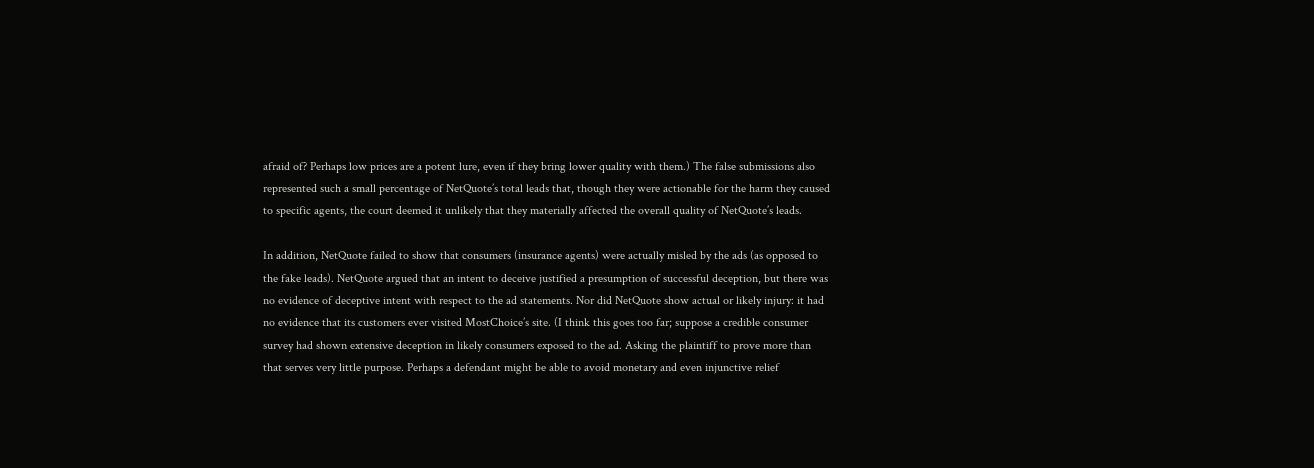afraid of? Perhaps low prices are a potent lure, even if they bring lower quality with them.) The false submissions also represented such a small percentage of NetQuote’s total leads that, though they were actionable for the harm they caused to specific agents, the court deemed it unlikely that they materially affected the overall quality of NetQuote’s leads.

In addition, NetQuote failed to show that consumers (insurance agents) were actually misled by the ads (as opposed to the fake leads). NetQuote argued that an intent to deceive justified a presumption of successful deception, but there was no evidence of deceptive intent with respect to the ad statements. Nor did NetQuote show actual or likely injury: it had no evidence that its customers ever visited MostChoice’s site. (I think this goes too far; suppose a credible consumer survey had shown extensive deception in likely consumers exposed to the ad. Asking the plaintiff to prove more than that serves very little purpose. Perhaps a defendant might be able to avoid monetary and even injunctive relief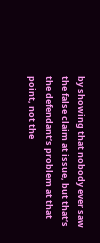by showing that nobody ever saw the false claim at issue, but that’s the defendant’s problem at that point, not the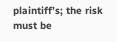plaintiff’s; the risk must be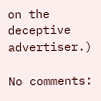on the deceptive advertiser.)

No comments: